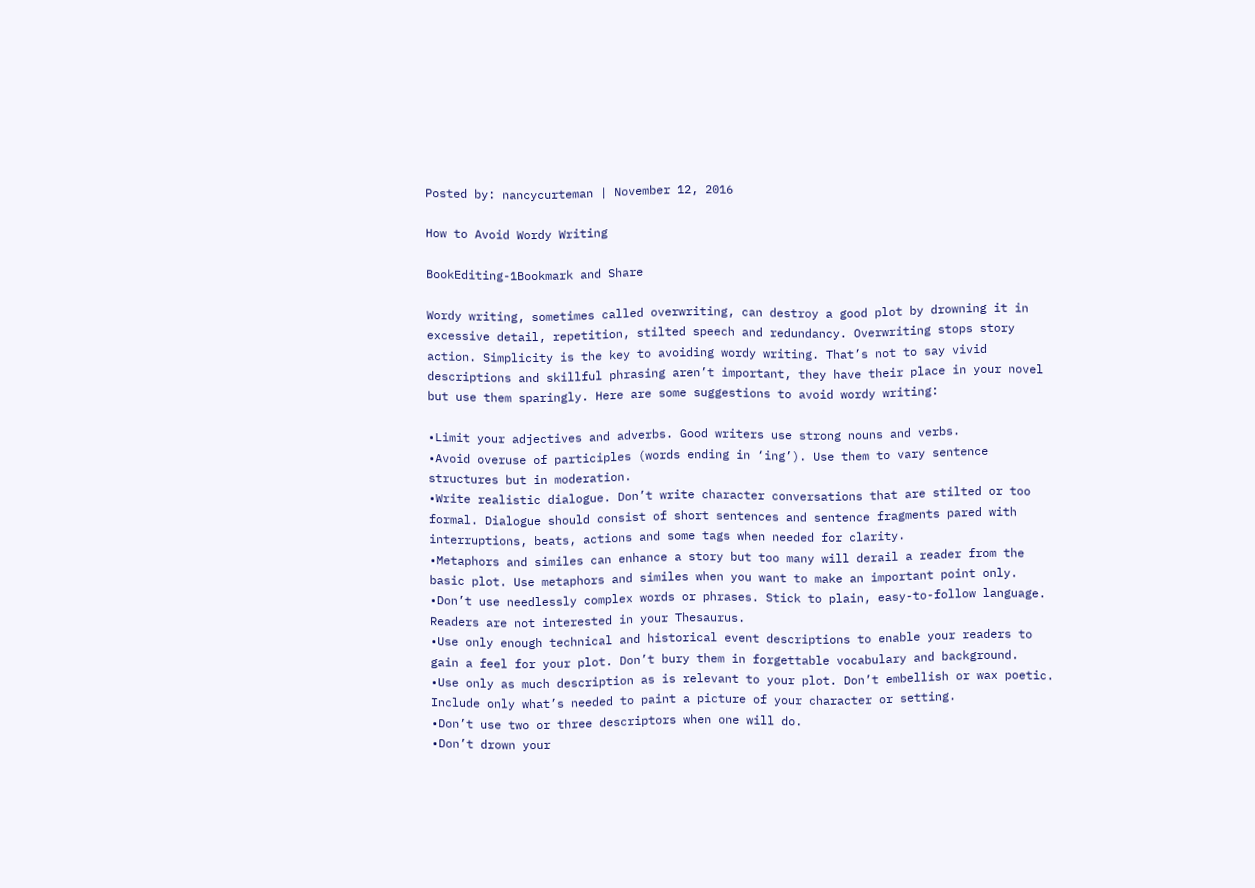Posted by: nancycurteman | November 12, 2016

How to Avoid Wordy Writing

BookEditing-1Bookmark and Share

Wordy writing, sometimes called overwriting, can destroy a good plot by drowning it in excessive detail, repetition, stilted speech and redundancy. Overwriting stops story action. Simplicity is the key to avoiding wordy writing. That’s not to say vivid descriptions and skillful phrasing aren’t important, they have their place in your novel but use them sparingly. Here are some suggestions to avoid wordy writing:

•Limit your adjectives and adverbs. Good writers use strong nouns and verbs.
•Avoid overuse of participles (words ending in ‘ing’). Use them to vary sentence structures but in moderation.
•Write realistic dialogue. Don’t write character conversations that are stilted or too formal. Dialogue should consist of short sentences and sentence fragments pared with interruptions, beats, actions and some tags when needed for clarity.
•Metaphors and similes can enhance a story but too many will derail a reader from the basic plot. Use metaphors and similes when you want to make an important point only.
•Don’t use needlessly complex words or phrases. Stick to plain, easy-to-follow language. Readers are not interested in your Thesaurus.
•Use only enough technical and historical event descriptions to enable your readers to gain a feel for your plot. Don’t bury them in forgettable vocabulary and background.
•Use only as much description as is relevant to your plot. Don’t embellish or wax poetic. Include only what’s needed to paint a picture of your character or setting.
•Don’t use two or three descriptors when one will do.
•Don’t drown your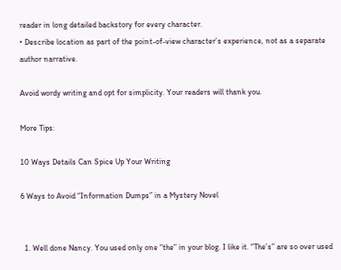reader in long detailed backstory for every character.
• Describe location as part of the point-of-view character’s experience, not as a separate author narrative.

Avoid wordy writing and opt for simplicity. Your readers will thank you.

More Tips:

10 Ways Details Can Spice Up Your Writing

6 Ways to Avoid “Information Dumps” in a Mystery Novel


  1. Well done Nancy. You used only one “the” in your blog. I like it. “The’s” are so over used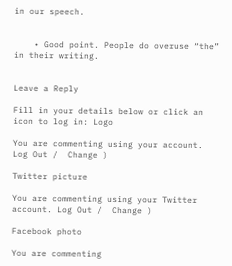in our speech.


    • Good point. People do overuse “the” in their writing.


Leave a Reply

Fill in your details below or click an icon to log in: Logo

You are commenting using your account. Log Out /  Change )

Twitter picture

You are commenting using your Twitter account. Log Out /  Change )

Facebook photo

You are commenting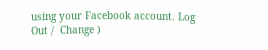using your Facebook account. Log Out /  Change )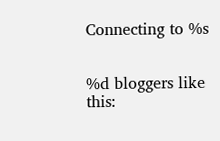Connecting to %s


%d bloggers like this: